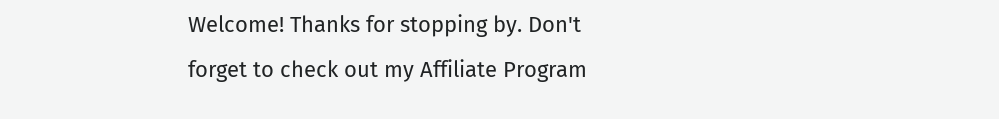Welcome! Thanks for stopping by. Don't forget to check out my Affiliate Program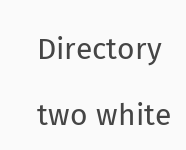Directory

two white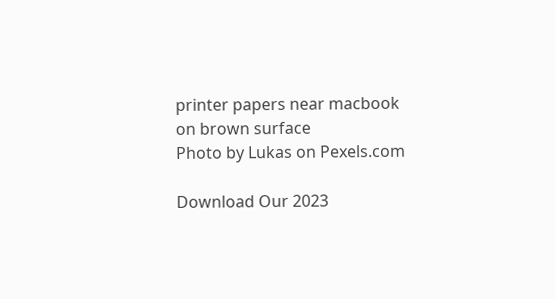printer papers near macbook on brown surface
Photo by Lukas on Pexels.com

Download Our 2023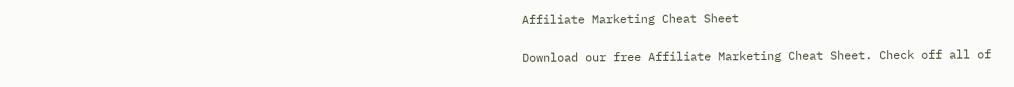Affiliate Marketing Cheat Sheet

Download our free Affiliate Marketing Cheat Sheet. Check off all of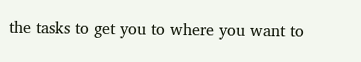the tasks to get you to where you want to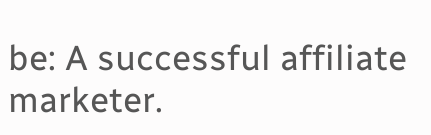be: A successful affiliate marketer.